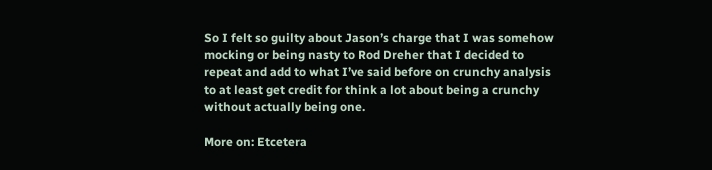So I felt so guilty about Jason’s charge that I was somehow mocking or being nasty to Rod Dreher that I decided to repeat and add to what I’ve said before on crunchy analysis to at least get credit for think a lot about being a crunchy without actually being one.

More on: Etcetera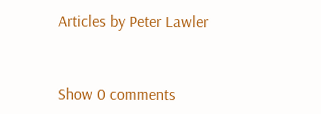Articles by Peter Lawler


Show 0 comments